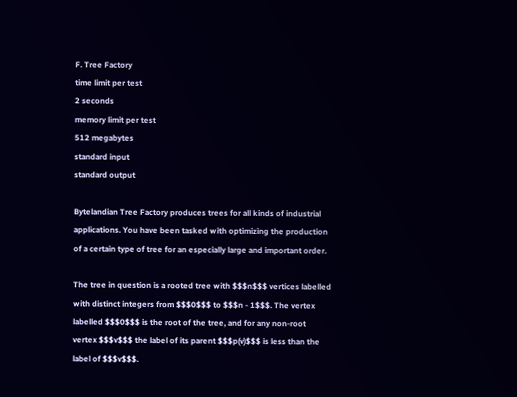F. Tree Factory
time limit per test
2 seconds
memory limit per test
512 megabytes
standard input
standard output

Bytelandian Tree Factory produces trees for all kinds of industrial applications. You have been tasked with optimizing the production of a certain type of tree for an especially large and important order.

The tree in question is a rooted tree with $$$n$$$ vertices labelled with distinct integers from $$$0$$$ to $$$n - 1$$$. The vertex labelled $$$0$$$ is the root of the tree, and for any non-root vertex $$$v$$$ the label of its parent $$$p(v)$$$ is less than the label of $$$v$$$.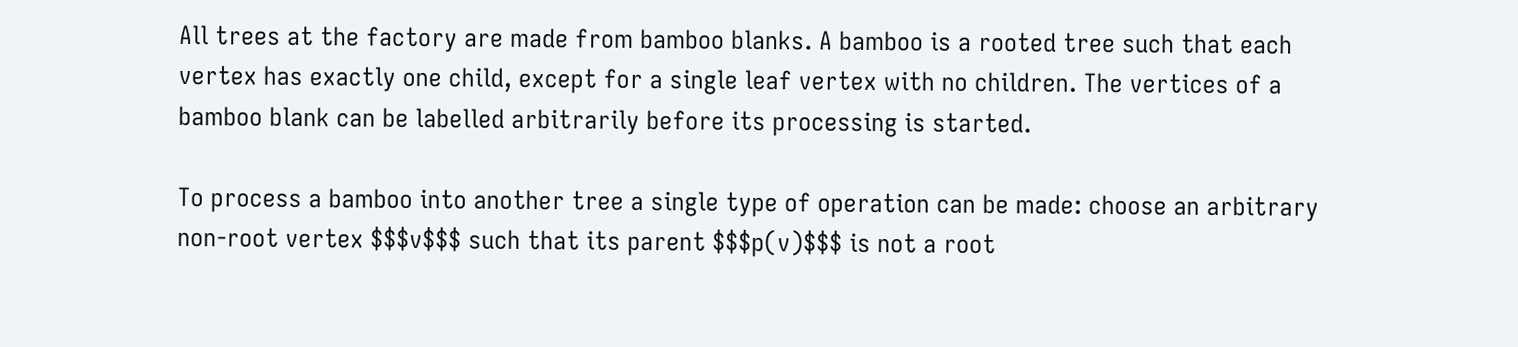All trees at the factory are made from bamboo blanks. A bamboo is a rooted tree such that each vertex has exactly one child, except for a single leaf vertex with no children. The vertices of a bamboo blank can be labelled arbitrarily before its processing is started.

To process a bamboo into another tree a single type of operation can be made: choose an arbitrary non-root vertex $$$v$$$ such that its parent $$$p(v)$$$ is not a root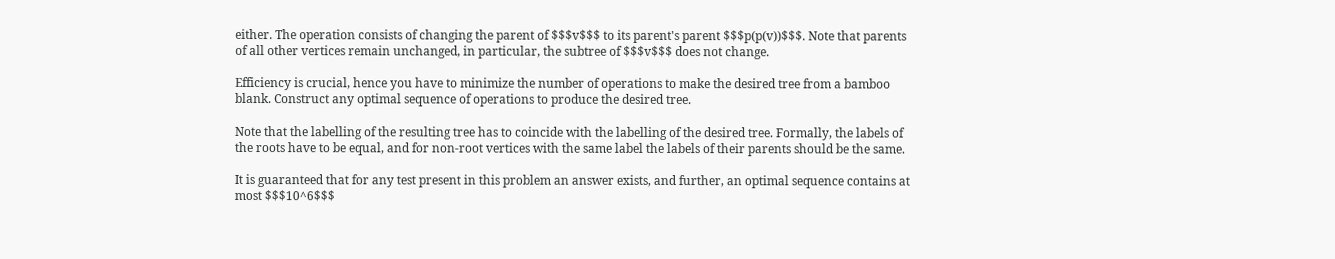either. The operation consists of changing the parent of $$$v$$$ to its parent's parent $$$p(p(v))$$$. Note that parents of all other vertices remain unchanged, in particular, the subtree of $$$v$$$ does not change.

Efficiency is crucial, hence you have to minimize the number of operations to make the desired tree from a bamboo blank. Construct any optimal sequence of operations to produce the desired tree.

Note that the labelling of the resulting tree has to coincide with the labelling of the desired tree. Formally, the labels of the roots have to be equal, and for non-root vertices with the same label the labels of their parents should be the same.

It is guaranteed that for any test present in this problem an answer exists, and further, an optimal sequence contains at most $$$10^6$$$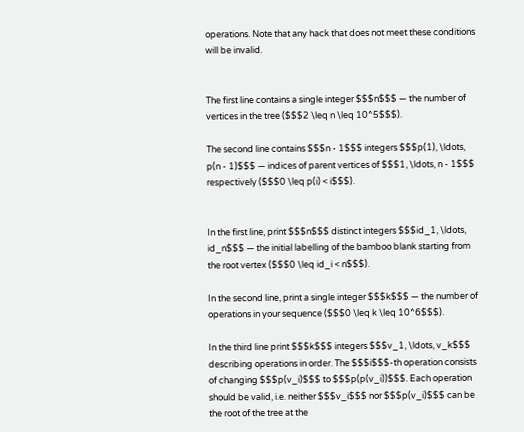operations. Note that any hack that does not meet these conditions will be invalid.


The first line contains a single integer $$$n$$$ — the number of vertices in the tree ($$$2 \leq n \leq 10^5$$$).

The second line contains $$$n - 1$$$ integers $$$p(1), \ldots, p(n - 1)$$$ — indices of parent vertices of $$$1, \ldots, n - 1$$$ respectively ($$$0 \leq p(i) < i$$$).


In the first line, print $$$n$$$ distinct integers $$$id_1, \ldots, id_n$$$ — the initial labelling of the bamboo blank starting from the root vertex ($$$0 \leq id_i < n$$$).

In the second line, print a single integer $$$k$$$ — the number of operations in your sequence ($$$0 \leq k \leq 10^6$$$).

In the third line print $$$k$$$ integers $$$v_1, \ldots, v_k$$$ describing operations in order. The $$$i$$$-th operation consists of changing $$$p(v_i)$$$ to $$$p(p(v_i))$$$. Each operation should be valid, i.e. neither $$$v_i$$$ nor $$$p(v_i)$$$ can be the root of the tree at the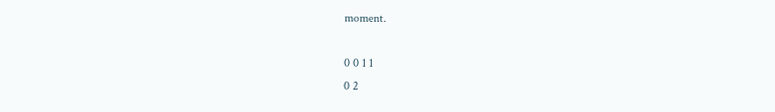moment.

0 0 1 1
0 2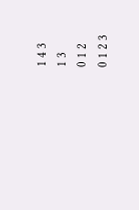1 4 3
1 3
0 1 2
0 1 2 3